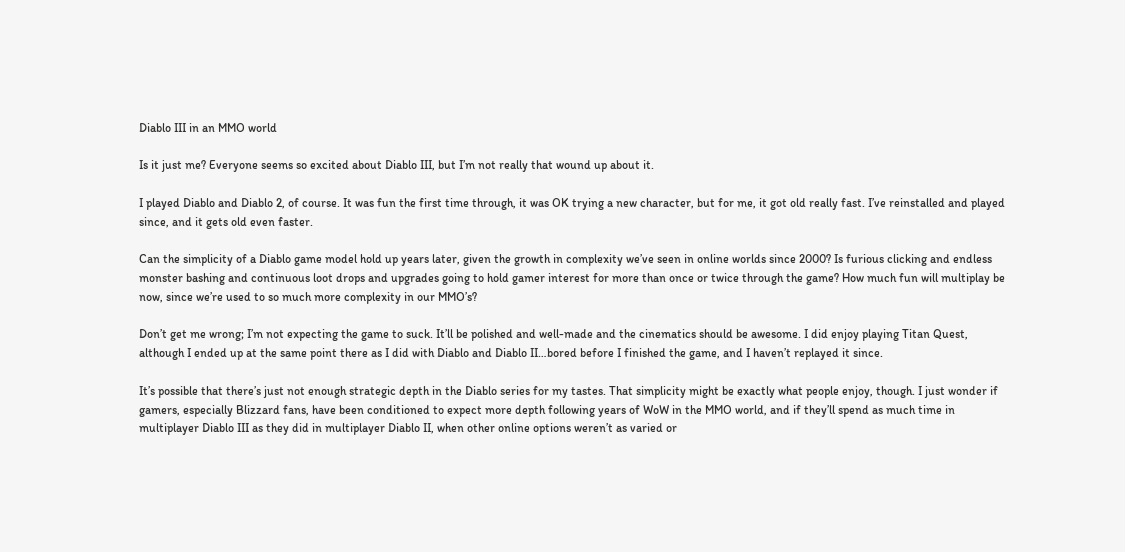Diablo III in an MMO world

Is it just me? Everyone seems so excited about Diablo III, but I’m not really that wound up about it.

I played Diablo and Diablo 2, of course. It was fun the first time through, it was OK trying a new character, but for me, it got old really fast. I’ve reinstalled and played since, and it gets old even faster.

Can the simplicity of a Diablo game model hold up years later, given the growth in complexity we’ve seen in online worlds since 2000? Is furious clicking and endless monster bashing and continuous loot drops and upgrades going to hold gamer interest for more than once or twice through the game? How much fun will multiplay be now, since we’re used to so much more complexity in our MMO’s?

Don’t get me wrong; I’m not expecting the game to suck. It’ll be polished and well-made and the cinematics should be awesome. I did enjoy playing Titan Quest, although I ended up at the same point there as I did with Diablo and Diablo II…bored before I finished the game, and I haven’t replayed it since.

It’s possible that there’s just not enough strategic depth in the Diablo series for my tastes. That simplicity might be exactly what people enjoy, though. I just wonder if gamers, especially Blizzard fans, have been conditioned to expect more depth following years of WoW in the MMO world, and if they’ll spend as much time in multiplayer Diablo III as they did in multiplayer Diablo II, when other online options weren’t as varied or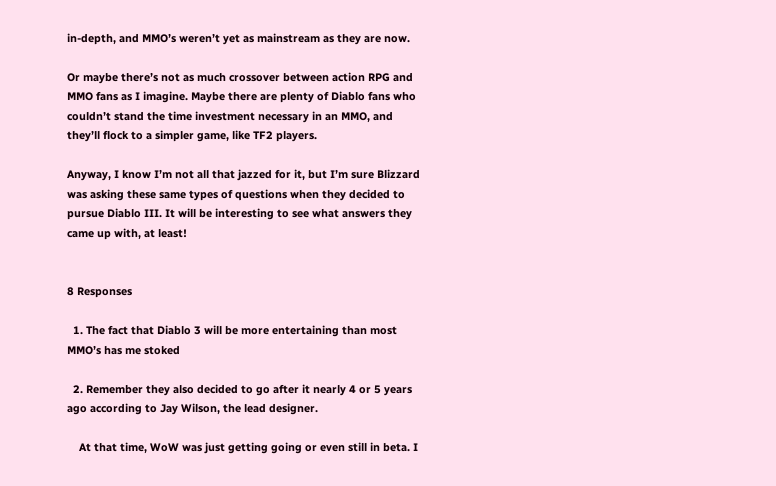in-depth, and MMO’s weren’t yet as mainstream as they are now.

Or maybe there’s not as much crossover between action RPG and MMO fans as I imagine. Maybe there are plenty of Diablo fans who couldn’t stand the time investment necessary in an MMO, and they’ll flock to a simpler game, like TF2 players.

Anyway, I know I’m not all that jazzed for it, but I’m sure Blizzard was asking these same types of questions when they decided to pursue Diablo III. It will be interesting to see what answers they came up with, at least!


8 Responses

  1. The fact that Diablo 3 will be more entertaining than most MMO’s has me stoked

  2. Remember they also decided to go after it nearly 4 or 5 years ago according to Jay Wilson, the lead designer.

    At that time, WoW was just getting going or even still in beta. I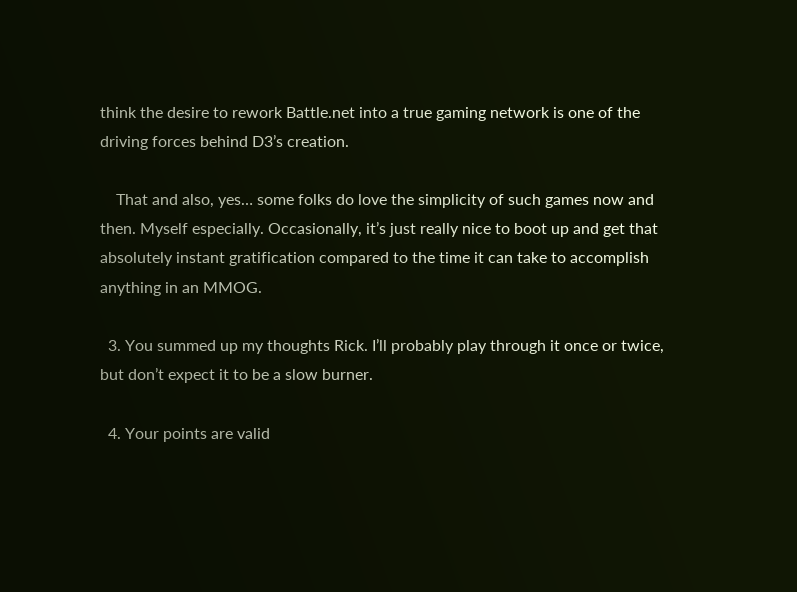think the desire to rework Battle.net into a true gaming network is one of the driving forces behind D3’s creation.

    That and also, yes… some folks do love the simplicity of such games now and then. Myself especially. Occasionally, it’s just really nice to boot up and get that absolutely instant gratification compared to the time it can take to accomplish anything in an MMOG.

  3. You summed up my thoughts Rick. I’ll probably play through it once or twice, but don’t expect it to be a slow burner.

  4. Your points are valid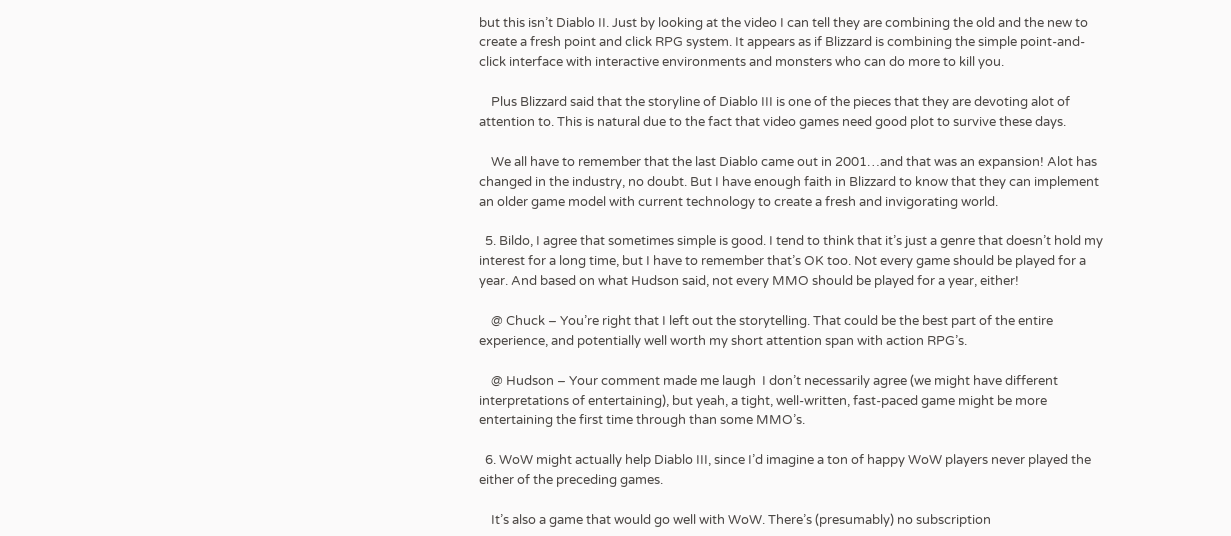but this isn’t Diablo II. Just by looking at the video I can tell they are combining the old and the new to create a fresh point and click RPG system. It appears as if Blizzard is combining the simple point-and-click interface with interactive environments and monsters who can do more to kill you.

    Plus Blizzard said that the storyline of Diablo III is one of the pieces that they are devoting alot of attention to. This is natural due to the fact that video games need good plot to survive these days.

    We all have to remember that the last Diablo came out in 2001…and that was an expansion! Alot has changed in the industry, no doubt. But I have enough faith in Blizzard to know that they can implement an older game model with current technology to create a fresh and invigorating world.

  5. Bildo, I agree that sometimes simple is good. I tend to think that it’s just a genre that doesn’t hold my interest for a long time, but I have to remember that’s OK too. Not every game should be played for a year. And based on what Hudson said, not every MMO should be played for a year, either!

    @ Chuck – You’re right that I left out the storytelling. That could be the best part of the entire experience, and potentially well worth my short attention span with action RPG’s.

    @ Hudson – Your comment made me laugh  I don’t necessarily agree (we might have different interpretations of entertaining), but yeah, a tight, well-written, fast-paced game might be more entertaining the first time through than some MMO’s.

  6. WoW might actually help Diablo III, since I’d imagine a ton of happy WoW players never played the either of the preceding games.

    It’s also a game that would go well with WoW. There’s (presumably) no subscription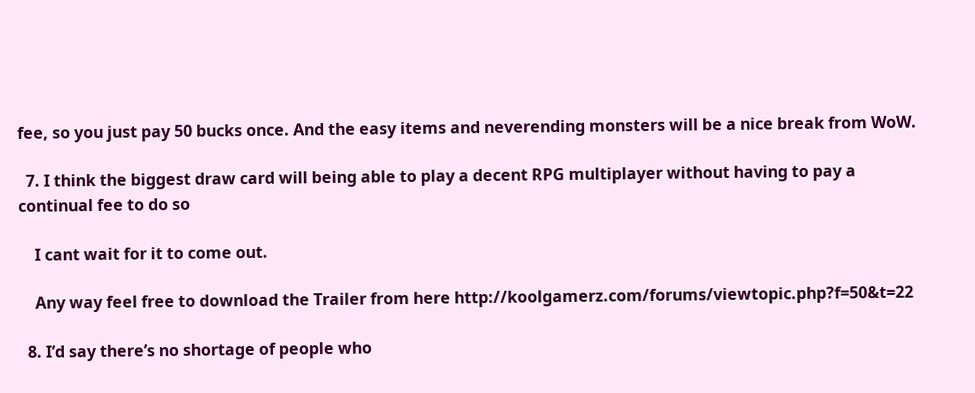fee, so you just pay 50 bucks once. And the easy items and neverending monsters will be a nice break from WoW.

  7. I think the biggest draw card will being able to play a decent RPG multiplayer without having to pay a continual fee to do so

    I cant wait for it to come out.

    Any way feel free to download the Trailer from here http://koolgamerz.com/forums/viewtopic.php?f=50&t=22

  8. I’d say there’s no shortage of people who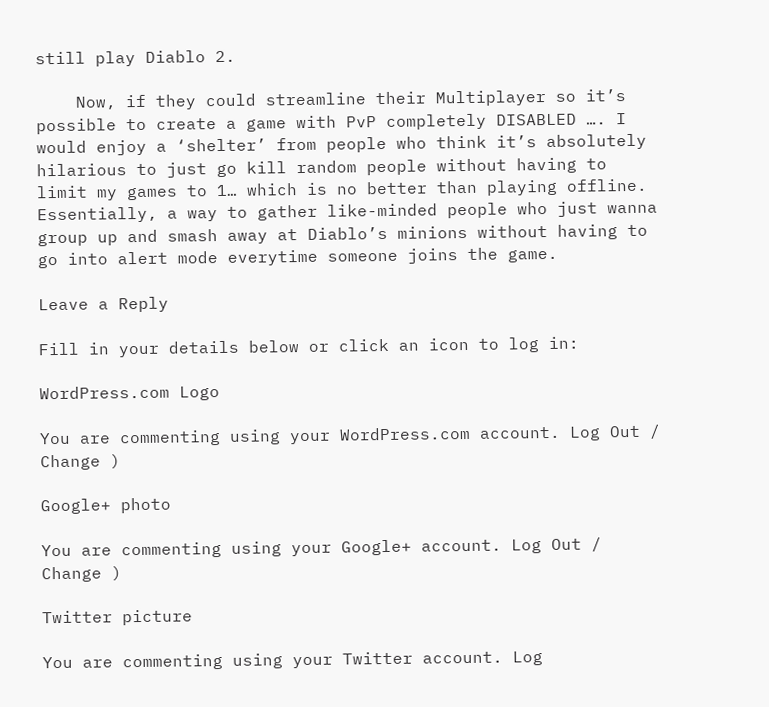still play Diablo 2.

    Now, if they could streamline their Multiplayer so it’s possible to create a game with PvP completely DISABLED …. I would enjoy a ‘shelter’ from people who think it’s absolutely hilarious to just go kill random people without having to limit my games to 1… which is no better than playing offline. Essentially, a way to gather like-minded people who just wanna group up and smash away at Diablo’s minions without having to go into alert mode everytime someone joins the game.

Leave a Reply

Fill in your details below or click an icon to log in:

WordPress.com Logo

You are commenting using your WordPress.com account. Log Out /  Change )

Google+ photo

You are commenting using your Google+ account. Log Out /  Change )

Twitter picture

You are commenting using your Twitter account. Log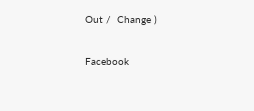Out /  Change )

Facebook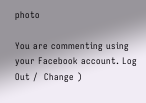photo

You are commenting using your Facebook account. Log Out /  Change )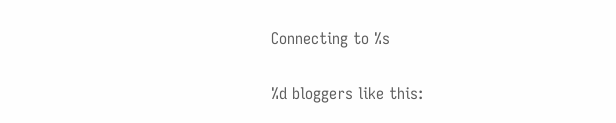Connecting to %s

%d bloggers like this: